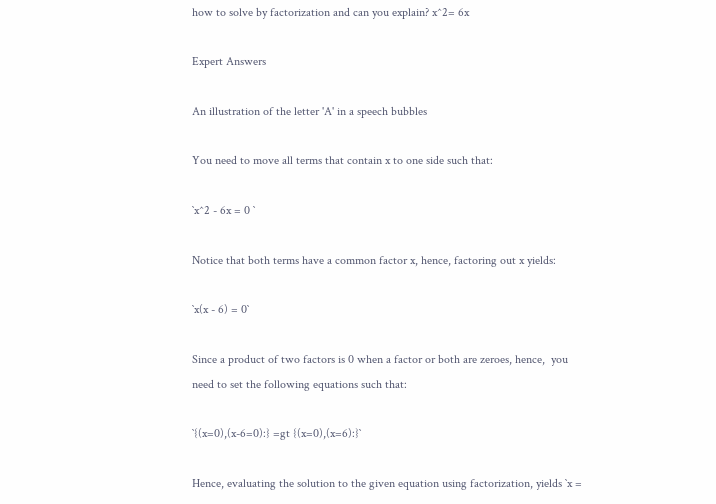how to solve by factorization and can you explain? x^2= 6x

Expert Answers

An illustration of the letter 'A' in a speech bubbles

You need to move all terms that contain x to one side such that:

`x^2 - 6x = 0 `

Notice that both terms have a common factor x, hence, factoring out x yields:

`x(x - 6) = 0`

Since a product of two factors is 0 when a factor or both are zeroes, hence,  you need to set the following equations such that:

`{(x=0),(x-6=0):} =gt {(x=0),(x=6):}`

Hence, evaluating the solution to the given equation using factorization, yields `x =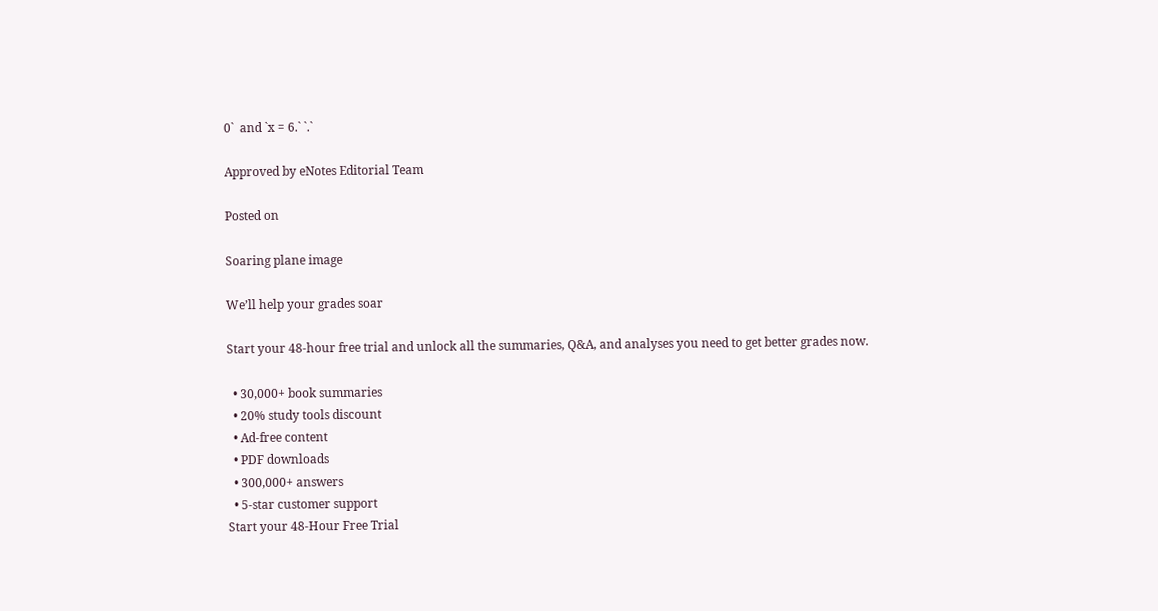0`  and `x = 6.` `.`

Approved by eNotes Editorial Team

Posted on

Soaring plane image

We’ll help your grades soar

Start your 48-hour free trial and unlock all the summaries, Q&A, and analyses you need to get better grades now.

  • 30,000+ book summaries
  • 20% study tools discount
  • Ad-free content
  • PDF downloads
  • 300,000+ answers
  • 5-star customer support
Start your 48-Hour Free Trial